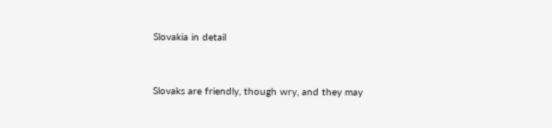Slovakia in detail


Slovaks are friendly, though wry, and they may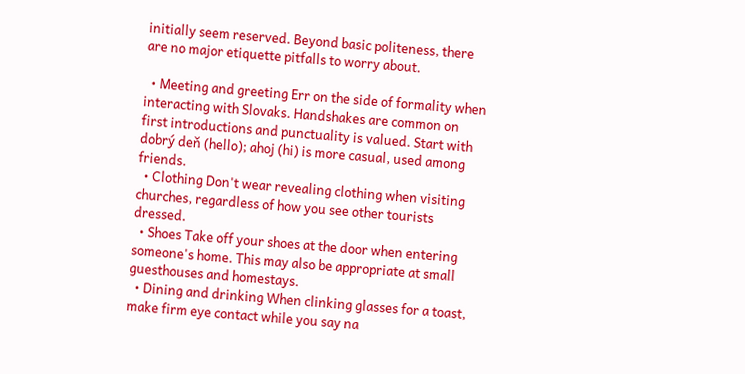initially seem reserved. Beyond basic politeness, there are no major etiquette pitfalls to worry about.

  • Meeting and greeting Err on the side of formality when interacting with Slovaks. Handshakes are common on first introductions and punctuality is valued. Start with dobrý deň (hello); ahoj (hi) is more casual, used among friends.
  • Clothing Don't wear revealing clothing when visiting churches, regardless of how you see other tourists dressed.
  • Shoes Take off your shoes at the door when entering someone's home. This may also be appropriate at small guesthouses and homestays.
  • Dining and drinking When clinking glasses for a toast, make firm eye contact while you say na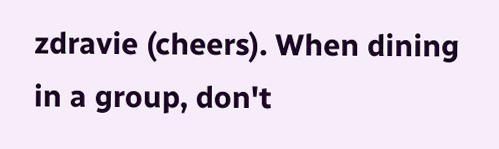zdravie (cheers). When dining in a group, don't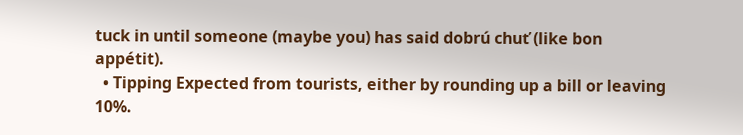tuck in until someone (maybe you) has said dobrú chuť (like bon appétit).
  • Tipping Expected from tourists, either by rounding up a bill or leaving 10%.